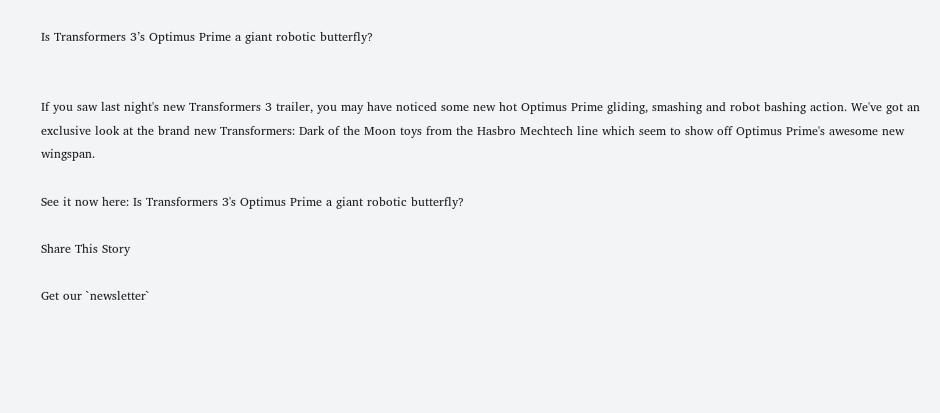Is Transformers 3’s Optimus Prime a giant robotic butterfly?


If you saw last night's new Transformers 3 trailer, you may have noticed some new hot Optimus Prime gliding, smashing and robot bashing action. We've got an exclusive look at the brand new Transformers: Dark of the Moon toys from the Hasbro Mechtech line which seem to show off Optimus Prime's awesome new wingspan.

See it now here: Is Transformers 3's Optimus Prime a giant robotic butterfly?

Share This Story

Get our `newsletter`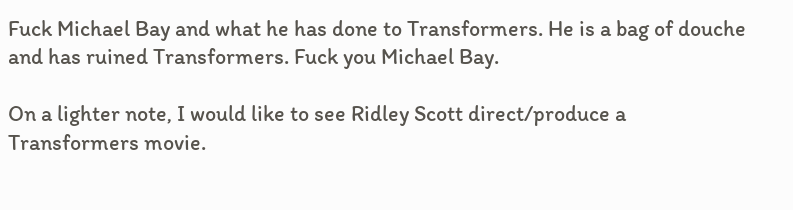Fuck Michael Bay and what he has done to Transformers. He is a bag of douche and has ruined Transformers. Fuck you Michael Bay.

On a lighter note, I would like to see Ridley Scott direct/produce a Transformers movie.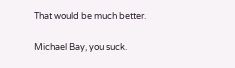That would be much better.

Michael Bay, you suck.